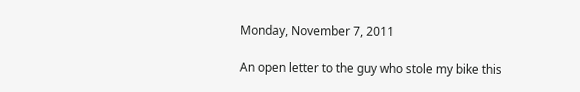Monday, November 7, 2011

An open letter to the guy who stole my bike this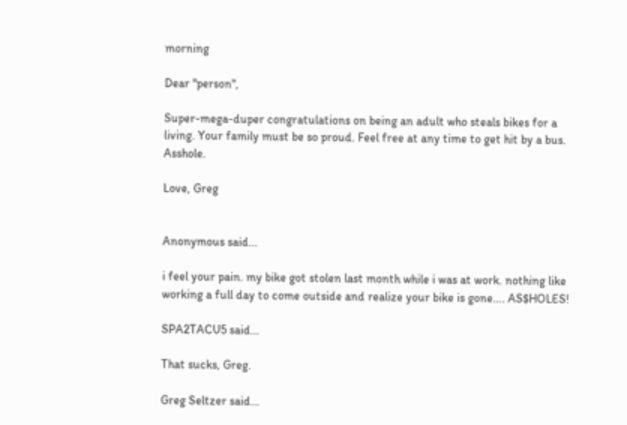morning

Dear "person",

Super-mega-duper congratulations on being an adult who steals bikes for a living. Your family must be so proud. Feel free at any time to get hit by a bus. Asshole.

Love, Greg


Anonymous said...

i feel your pain. my bike got stolen last month while i was at work. nothing like working a full day to come outside and realize your bike is gone…. AS$HOLES!

SPA2TACU5 said...

That sucks, Greg.

Greg Seltzer said...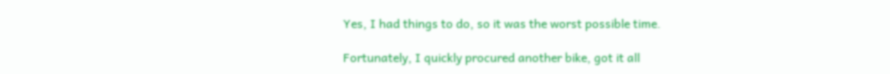Yes, I had things to do, so it was the worst possible time.

Fortunately, I quickly procured another bike, got it all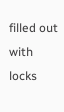filled out with locks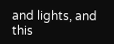and lights, and this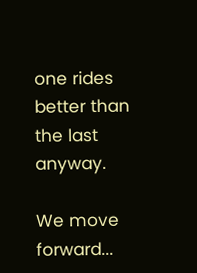one rides better than the last anyway.

We move forward...